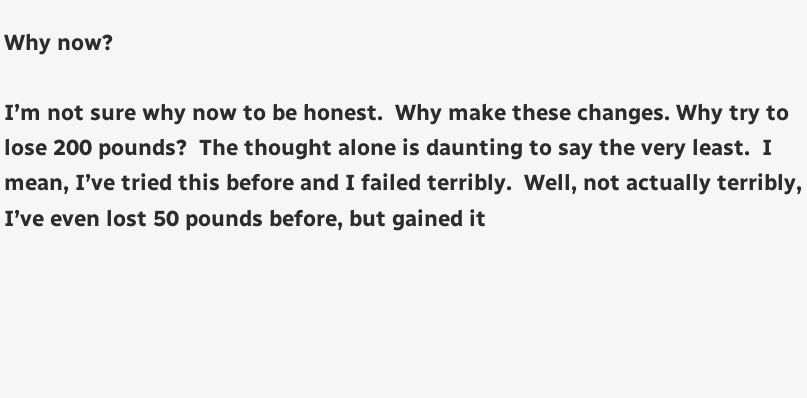Why now?

I’m not sure why now to be honest.  Why make these changes. Why try to lose 200 pounds?  The thought alone is daunting to say the very least.  I mean, I’ve tried this before and I failed terribly.  Well, not actually terribly, I’ve even lost 50 pounds before, but gained it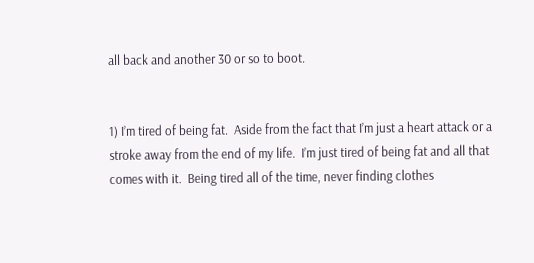all back and another 30 or so to boot.


1) I’m tired of being fat.  Aside from the fact that I’m just a heart attack or a stroke away from the end of my life.  I’m just tired of being fat and all that comes with it.  Being tired all of the time, never finding clothes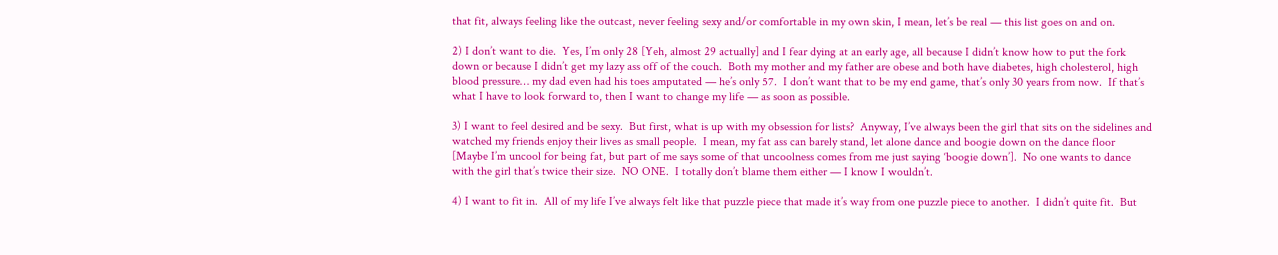that fit, always feeling like the outcast, never feeling sexy and/or comfortable in my own skin, I mean, let’s be real — this list goes on and on.

2) I don’t want to die.  Yes, I’m only 28 [Yeh, almost 29 actually] and I fear dying at an early age, all because I didn’t know how to put the fork down or because I didn’t get my lazy ass off of the couch.  Both my mother and my father are obese and both have diabetes, high cholesterol, high blood pressure… my dad even had his toes amputated — he’s only 57.  I don’t want that to be my end game, that’s only 30 years from now.  If that’s what I have to look forward to, then I want to change my life — as soon as possible.

3) I want to feel desired and be sexy.  But first, what is up with my obsession for lists?  Anyway, I’ve always been the girl that sits on the sidelines and watched my friends enjoy their lives as small people.  I mean, my fat ass can barely stand, let alone dance and boogie down on the dance floor [Maybe I’m uncool for being fat, but part of me says some of that uncoolness comes from me just saying ‘boogie down’].  No one wants to dance with the girl that’s twice their size.  NO ONE.  I totally don’t blame them either — I know I wouldn’t.

4) I want to fit in.  All of my life I’ve always felt like that puzzle piece that made it’s way from one puzzle piece to another.  I didn’t quite fit.  But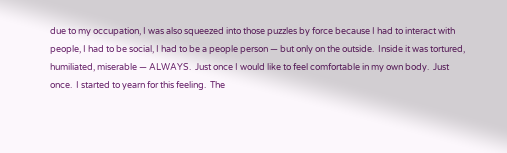due to my occupation, I was also squeezed into those puzzles by force because I had to interact with people, I had to be social, I had to be a people person — but only on the outside.  Inside it was tortured, humiliated, miserable — ALWAYS.  Just once I would like to feel comfortable in my own body.  Just once.  I started to yearn for this feeling.  The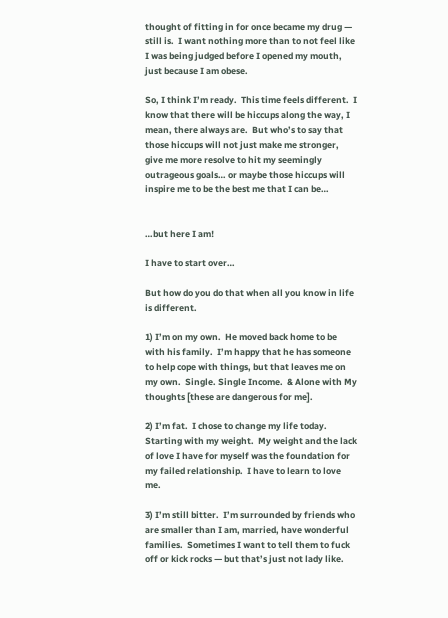thought of fitting in for once became my drug — still is.  I want nothing more than to not feel like I was being judged before I opened my mouth, just because I am obese.

So, I think I’m ready.  This time feels different.  I know that there will be hiccups along the way, I mean, there always are.  But who’s to say that those hiccups will not just make me stronger, give me more resolve to hit my seemingly outrageous goals… or maybe those hiccups will inspire me to be the best me that I can be…


…but here I am!

I have to start over…

But how do you do that when all you know in life is different.

1) I’m on my own.  He moved back home to be with his family.  I’m happy that he has someone to help cope with things, but that leaves me on my own.  Single. Single Income.  & Alone with My thoughts [these are dangerous for me].

2) I’m fat.  I chose to change my life today.  Starting with my weight.  My weight and the lack of love I have for myself was the foundation for my failed relationship.  I have to learn to love me.

3) I’m still bitter.  I’m surrounded by friends who are smaller than I am, married, have wonderful families.  Sometimes I want to tell them to fuck off or kick rocks — but that’s just not lady like.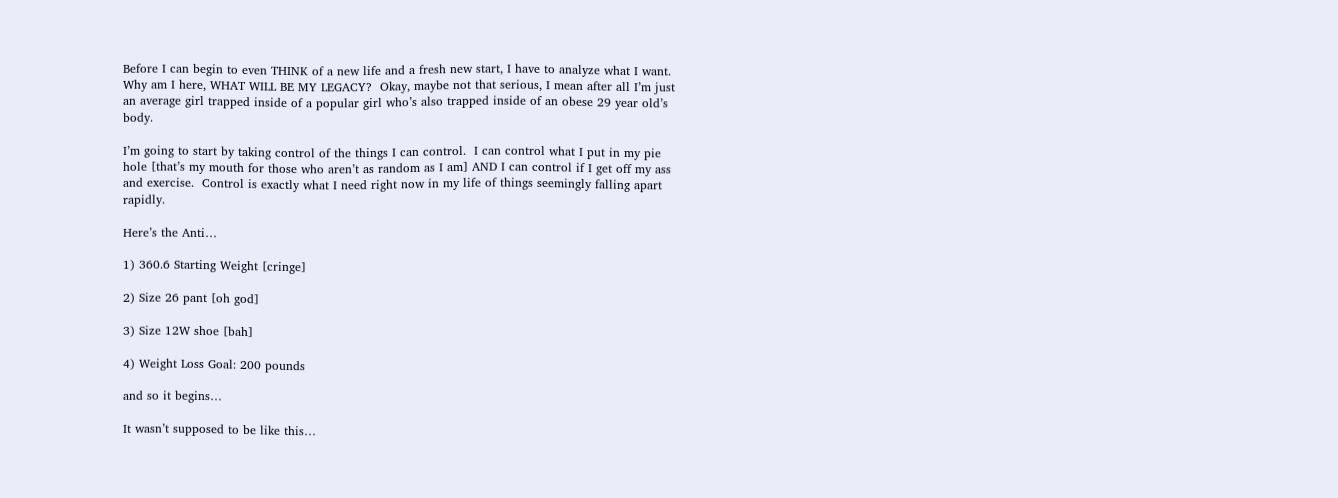Before I can begin to even THINK of a new life and a fresh new start, I have to analyze what I want.  Why am I here, WHAT WILL BE MY LEGACY?  Okay, maybe not that serious, I mean after all I’m just an average girl trapped inside of a popular girl who’s also trapped inside of an obese 29 year old’s body.

I’m going to start by taking control of the things I can control.  I can control what I put in my pie hole [that’s my mouth for those who aren’t as random as I am] AND I can control if I get off my ass and exercise.  Control is exactly what I need right now in my life of things seemingly falling apart rapidly.

Here’s the Anti…

1) 360.6 Starting Weight [cringe]

2) Size 26 pant [oh god]

3) Size 12W shoe [bah]

4) Weight Loss Goal: 200 pounds

and so it begins…

It wasn’t supposed to be like this…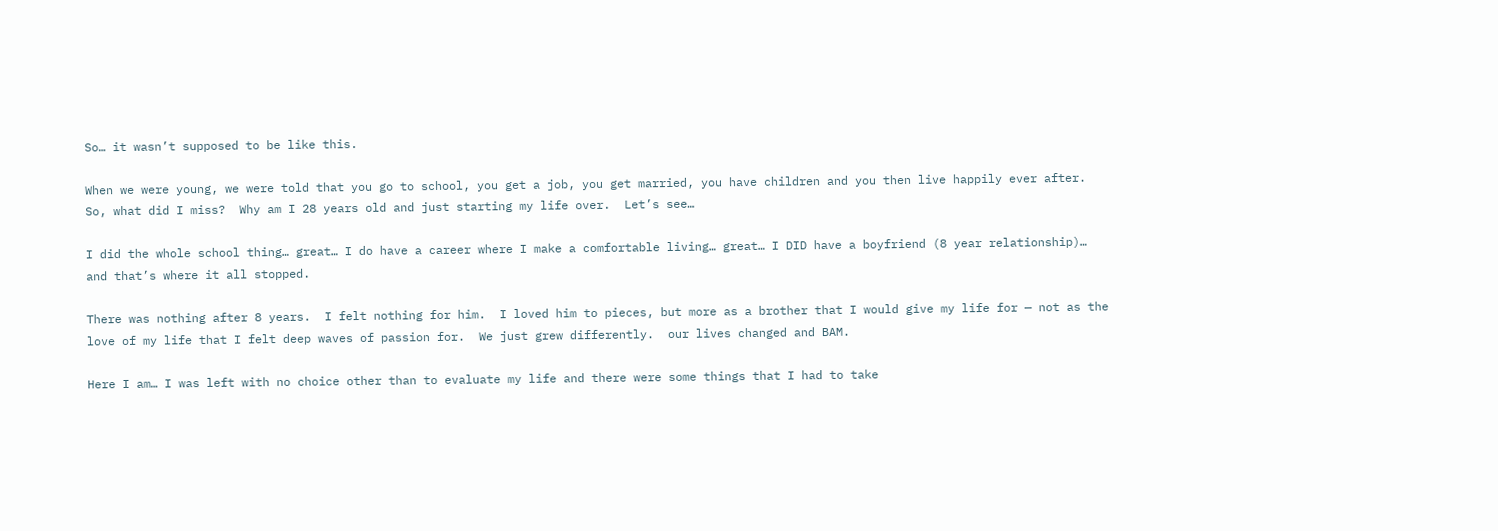So… it wasn’t supposed to be like this.

When we were young, we were told that you go to school, you get a job, you get married, you have children and you then live happily ever after.  So, what did I miss?  Why am I 28 years old and just starting my life over.  Let’s see…

I did the whole school thing… great… I do have a career where I make a comfortable living… great… I DID have a boyfriend (8 year relationship)… and that’s where it all stopped.

There was nothing after 8 years.  I felt nothing for him.  I loved him to pieces, but more as a brother that I would give my life for — not as the love of my life that I felt deep waves of passion for.  We just grew differently.  our lives changed and BAM.

Here I am… I was left with no choice other than to evaluate my life and there were some things that I had to take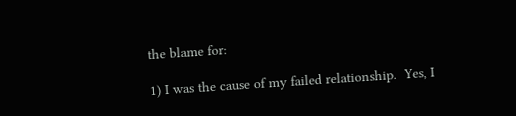the blame for:

1) I was the cause of my failed relationship.  Yes, I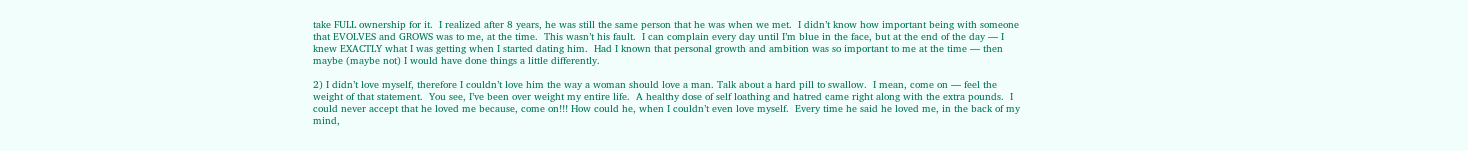take FULL ownership for it.  I realized after 8 years, he was still the same person that he was when we met.  I didn’t know how important being with someone that EVOLVES and GROWS was to me, at the time.  This wasn’t his fault.  I can complain every day until I’m blue in the face, but at the end of the day — I knew EXACTLY what I was getting when I started dating him.  Had I known that personal growth and ambition was so important to me at the time — then maybe (maybe not) I would have done things a little differently.

2) I didn’t love myself, therefore I couldn’t love him the way a woman should love a man. Talk about a hard pill to swallow.  I mean, come on — feel the weight of that statement.  You see, I’ve been over weight my entire life.  A healthy dose of self loathing and hatred came right along with the extra pounds.  I could never accept that he loved me because, come on!!! How could he, when I couldn’t even love myself.  Every time he said he loved me, in the back of my mind,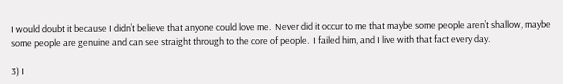I would doubt it because I didn’t believe that anyone could love me.  Never did it occur to me that maybe some people aren’t shallow, maybe some people are genuine and can see straight through to the core of people.  I failed him, and I live with that fact every day.

3) I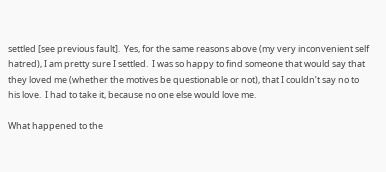settled [see previous fault].  Yes, for the same reasons above (my very inconvenient self hatred), I am pretty sure I settled.  I was so happy to find someone that would say that they loved me (whether the motives be questionable or not), that I couldn’t say no to his love.  I had to take it, because no one else would love me.

What happened to the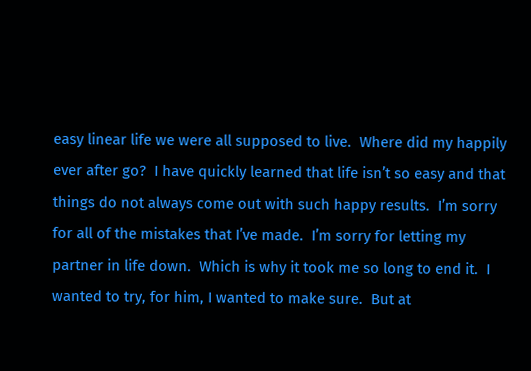easy linear life we were all supposed to live.  Where did my happily ever after go?  I have quickly learned that life isn’t so easy and that things do not always come out with such happy results.  I’m sorry for all of the mistakes that I’ve made.  I’m sorry for letting my partner in life down.  Which is why it took me so long to end it.  I wanted to try, for him, I wanted to make sure.  But at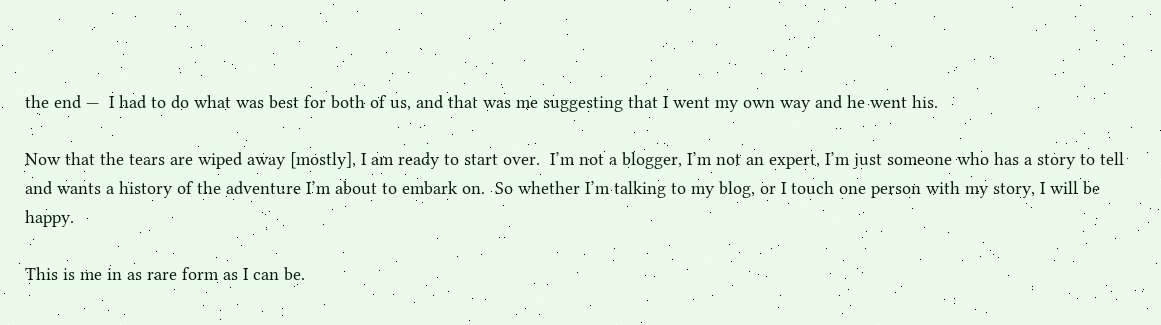the end —  I had to do what was best for both of us, and that was me suggesting that I went my own way and he went his.

Now that the tears are wiped away [mostly], I am ready to start over.  I’m not a blogger, I’m not an expert, I’m just someone who has a story to tell and wants a history of the adventure I’m about to embark on.  So whether I’m talking to my blog, or I touch one person with my story, I will be happy.

This is me in as rare form as I can be.